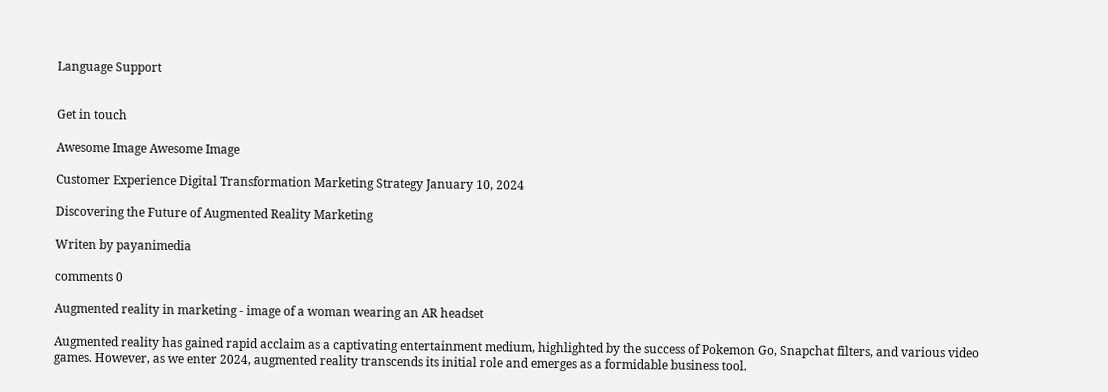Language Support


Get in touch

Awesome Image Awesome Image

Customer Experience Digital Transformation Marketing Strategy January 10, 2024

Discovering the Future of Augmented Reality Marketing

Writen by payanimedia

comments 0

Augmented reality in marketing - image of a woman wearing an AR headset

Augmented reality has gained rapid acclaim as a captivating entertainment medium, highlighted by the success of Pokemon Go, Snapchat filters, and various video games. However, as we enter 2024, augmented reality transcends its initial role and emerges as a formidable business tool.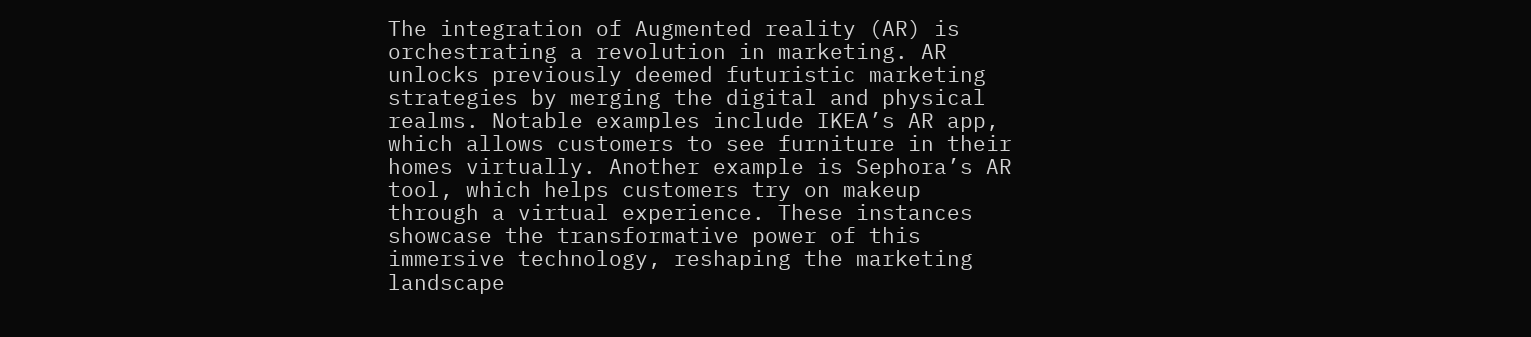The integration of Augmented reality (AR) is orchestrating a revolution in marketing. AR unlocks previously deemed futuristic marketing strategies by merging the digital and physical realms. Notable examples include IKEA’s AR app, which allows customers to see furniture in their homes virtually. Another example is Sephora’s AR tool, which helps customers try on makeup through a virtual experience. These instances showcase the transformative power of this immersive technology, reshaping the marketing landscape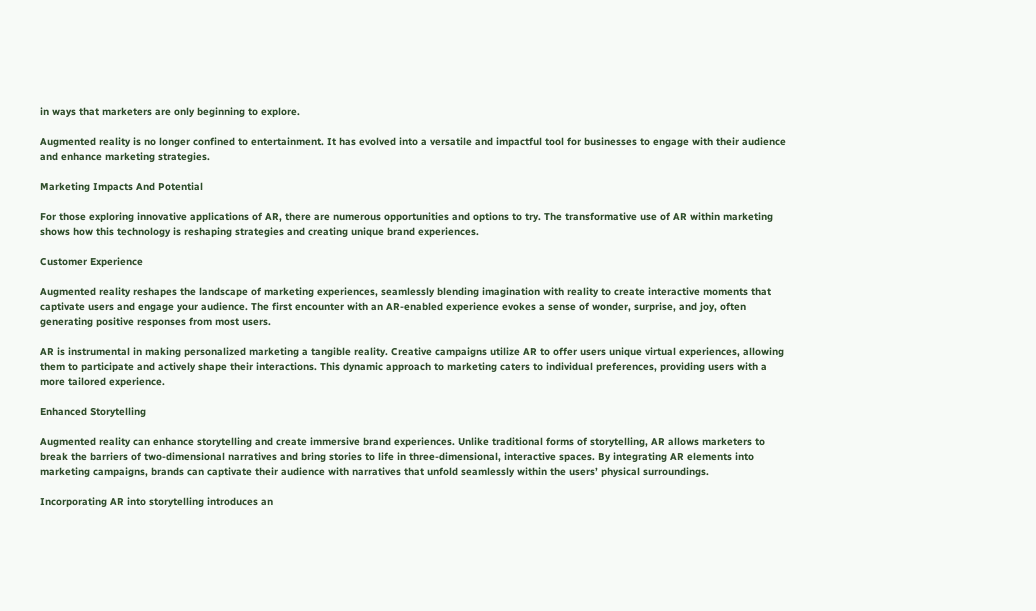in ways that marketers are only beginning to explore.

Augmented reality is no longer confined to entertainment. It has evolved into a versatile and impactful tool for businesses to engage with their audience and enhance marketing strategies.

Marketing Impacts And Potential

For those exploring innovative applications of AR, there are numerous opportunities and options to try. The transformative use of AR within marketing shows how this technology is reshaping strategies and creating unique brand experiences.

Customer Experience

Augmented reality reshapes the landscape of marketing experiences, seamlessly blending imagination with reality to create interactive moments that captivate users and engage your audience. The first encounter with an AR-enabled experience evokes a sense of wonder, surprise, and joy, often generating positive responses from most users.

AR is instrumental in making personalized marketing a tangible reality. Creative campaigns utilize AR to offer users unique virtual experiences, allowing them to participate and actively shape their interactions. This dynamic approach to marketing caters to individual preferences, providing users with a more tailored experience.

Enhanced Storytelling

Augmented reality can enhance storytelling and create immersive brand experiences. Unlike traditional forms of storytelling, AR allows marketers to break the barriers of two-dimensional narratives and bring stories to life in three-dimensional, interactive spaces. By integrating AR elements into marketing campaigns, brands can captivate their audience with narratives that unfold seamlessly within the users’ physical surroundings.

Incorporating AR into storytelling introduces an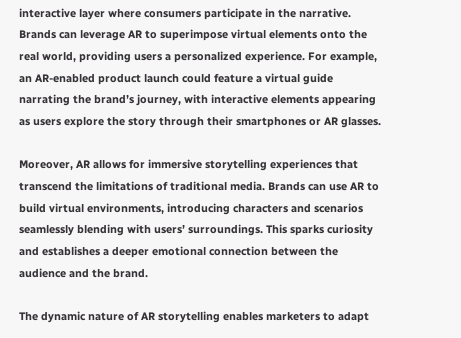interactive layer where consumers participate in the narrative. Brands can leverage AR to superimpose virtual elements onto the real world, providing users a personalized experience. For example, an AR-enabled product launch could feature a virtual guide narrating the brand’s journey, with interactive elements appearing as users explore the story through their smartphones or AR glasses.

Moreover, AR allows for immersive storytelling experiences that transcend the limitations of traditional media. Brands can use AR to build virtual environments, introducing characters and scenarios seamlessly blending with users’ surroundings. This sparks curiosity and establishes a deeper emotional connection between the audience and the brand.

The dynamic nature of AR storytelling enables marketers to adapt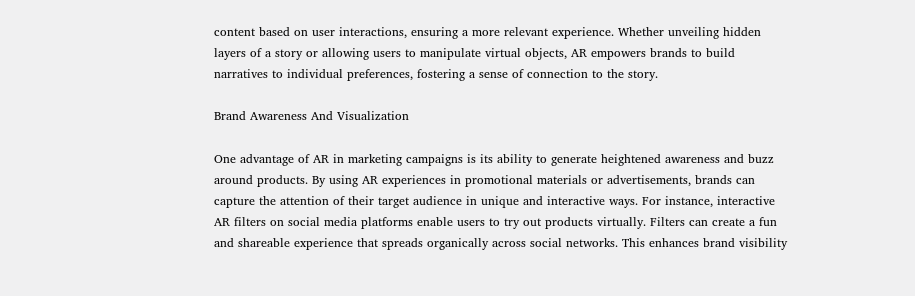content based on user interactions, ensuring a more relevant experience. Whether unveiling hidden layers of a story or allowing users to manipulate virtual objects, AR empowers brands to build narratives to individual preferences, fostering a sense of connection to the story.

Brand Awareness And Visualization

One advantage of AR in marketing campaigns is its ability to generate heightened awareness and buzz around products. By using AR experiences in promotional materials or advertisements, brands can capture the attention of their target audience in unique and interactive ways. For instance, interactive AR filters on social media platforms enable users to try out products virtually. Filters can create a fun and shareable experience that spreads organically across social networks. This enhances brand visibility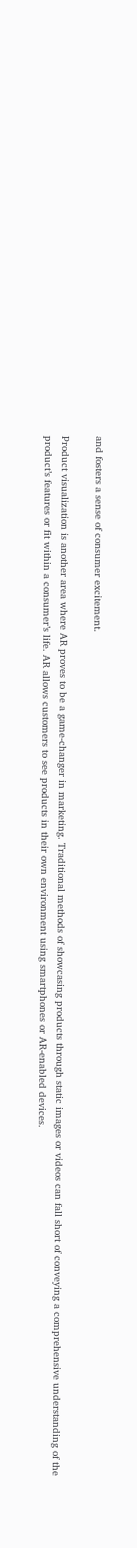and fosters a sense of consumer excitement.

Product visualization is another area where AR proves to be a game-changer in marketing. Traditional methods of showcasing products through static images or videos can fall short of conveying a comprehensive understanding of the product’s features or fit within a consumer’s life. AR allows customers to see products in their own environment using smartphones or AR-enabled devices.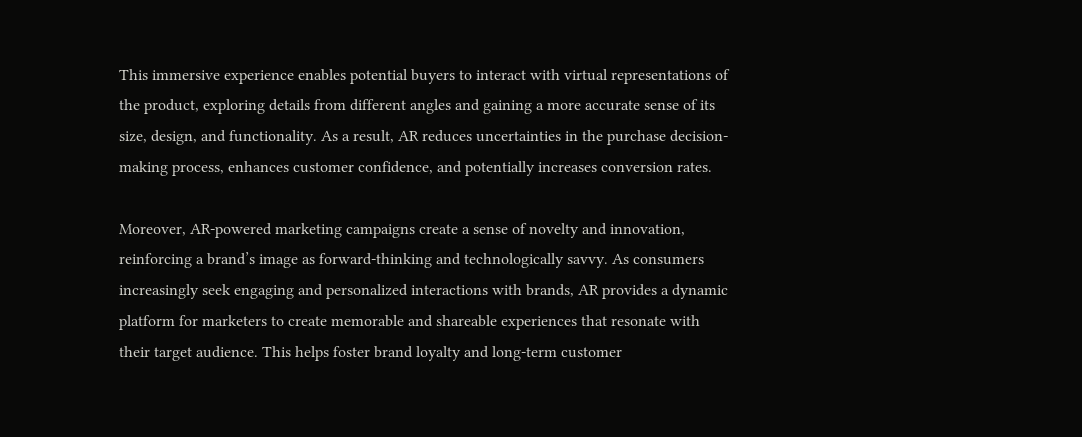This immersive experience enables potential buyers to interact with virtual representations of the product, exploring details from different angles and gaining a more accurate sense of its size, design, and functionality. As a result, AR reduces uncertainties in the purchase decision-making process, enhances customer confidence, and potentially increases conversion rates.

Moreover, AR-powered marketing campaigns create a sense of novelty and innovation, reinforcing a brand’s image as forward-thinking and technologically savvy. As consumers increasingly seek engaging and personalized interactions with brands, AR provides a dynamic platform for marketers to create memorable and shareable experiences that resonate with their target audience. This helps foster brand loyalty and long-term customer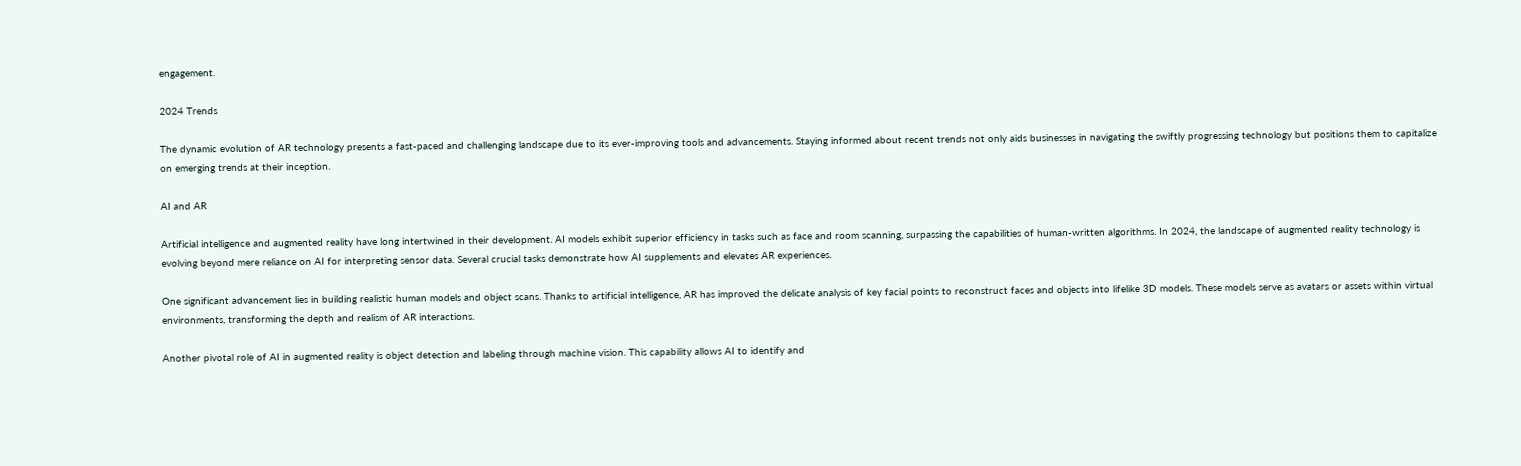engagement.

2024 Trends

The dynamic evolution of AR technology presents a fast-paced and challenging landscape due to its ever-improving tools and advancements. Staying informed about recent trends not only aids businesses in navigating the swiftly progressing technology but positions them to capitalize on emerging trends at their inception.

AI and AR

Artificial intelligence and augmented reality have long intertwined in their development. AI models exhibit superior efficiency in tasks such as face and room scanning, surpassing the capabilities of human-written algorithms. In 2024, the landscape of augmented reality technology is evolving beyond mere reliance on AI for interpreting sensor data. Several crucial tasks demonstrate how AI supplements and elevates AR experiences.

One significant advancement lies in building realistic human models and object scans. Thanks to artificial intelligence, AR has improved the delicate analysis of key facial points to reconstruct faces and objects into lifelike 3D models. These models serve as avatars or assets within virtual environments, transforming the depth and realism of AR interactions.

Another pivotal role of AI in augmented reality is object detection and labeling through machine vision. This capability allows AI to identify and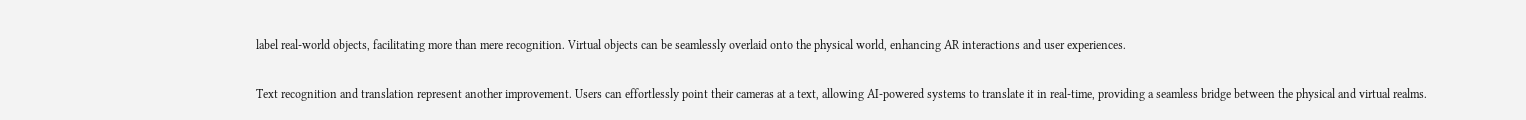label real-world objects, facilitating more than mere recognition. Virtual objects can be seamlessly overlaid onto the physical world, enhancing AR interactions and user experiences.

Text recognition and translation represent another improvement. Users can effortlessly point their cameras at a text, allowing AI-powered systems to translate it in real-time, providing a seamless bridge between the physical and virtual realms.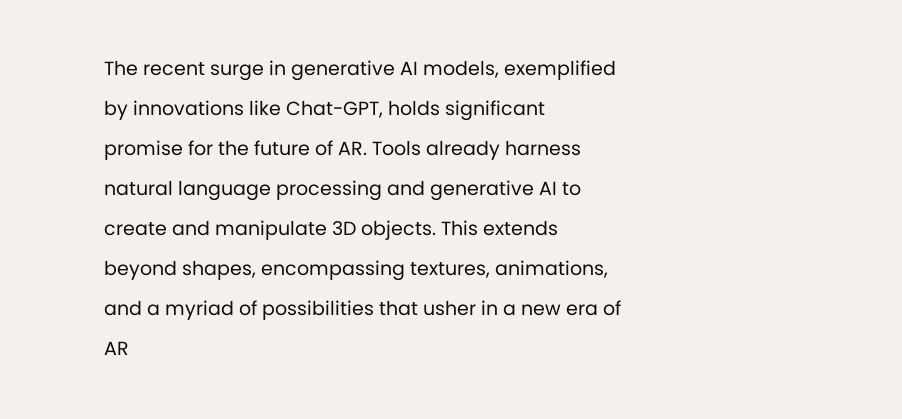The recent surge in generative AI models, exemplified by innovations like Chat-GPT, holds significant promise for the future of AR. Tools already harness natural language processing and generative AI to create and manipulate 3D objects. This extends beyond shapes, encompassing textures, animations, and a myriad of possibilities that usher in a new era of AR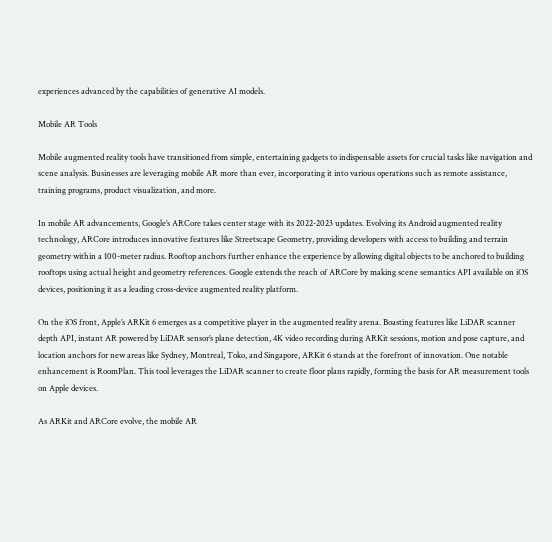experiences advanced by the capabilities of generative AI models.

Mobile AR Tools

Mobile augmented reality tools have transitioned from simple, entertaining gadgets to indispensable assets for crucial tasks like navigation and scene analysis. Businesses are leveraging mobile AR more than ever, incorporating it into various operations such as remote assistance, training programs, product visualization, and more.

In mobile AR advancements, Google’s ARCore takes center stage with its 2022-2023 updates. Evolving its Android augmented reality technology, ARCore introduces innovative features like Streetscape Geometry, providing developers with access to building and terrain geometry within a 100-meter radius. Rooftop anchors further enhance the experience by allowing digital objects to be anchored to building rooftops using actual height and geometry references. Google extends the reach of ARCore by making scene semantics API available on iOS devices, positioning it as a leading cross-device augmented reality platform.

On the iOS front, Apple’s ARKit 6 emerges as a competitive player in the augmented reality arena. Boasting features like LiDAR scanner depth API, instant AR powered by LiDAR sensor’s plane detection, 4K video recording during ARKit sessions, motion and pose capture, and location anchors for new areas like Sydney, Montreal, Toko, and Singapore, ARKit 6 stands at the forefront of innovation. One notable enhancement is RoomPlan. This tool leverages the LiDAR scanner to create floor plans rapidly, forming the basis for AR measurement tools on Apple devices.

As ARKit and ARCore evolve, the mobile AR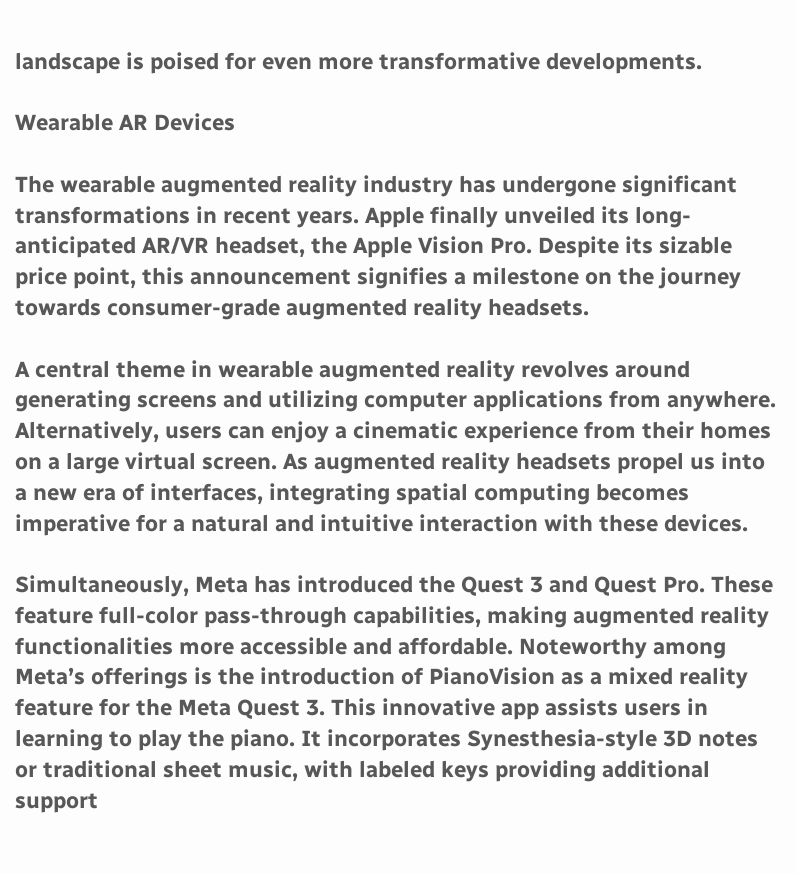landscape is poised for even more transformative developments.

Wearable AR Devices

The wearable augmented reality industry has undergone significant transformations in recent years. Apple finally unveiled its long-anticipated AR/VR headset, the Apple Vision Pro. Despite its sizable price point, this announcement signifies a milestone on the journey towards consumer-grade augmented reality headsets.

A central theme in wearable augmented reality revolves around generating screens and utilizing computer applications from anywhere. Alternatively, users can enjoy a cinematic experience from their homes on a large virtual screen. As augmented reality headsets propel us into a new era of interfaces, integrating spatial computing becomes imperative for a natural and intuitive interaction with these devices.

Simultaneously, Meta has introduced the Quest 3 and Quest Pro. These feature full-color pass-through capabilities, making augmented reality functionalities more accessible and affordable. Noteworthy among Meta’s offerings is the introduction of PianoVision as a mixed reality feature for the Meta Quest 3. This innovative app assists users in learning to play the piano. It incorporates Synesthesia-style 3D notes or traditional sheet music, with labeled keys providing additional support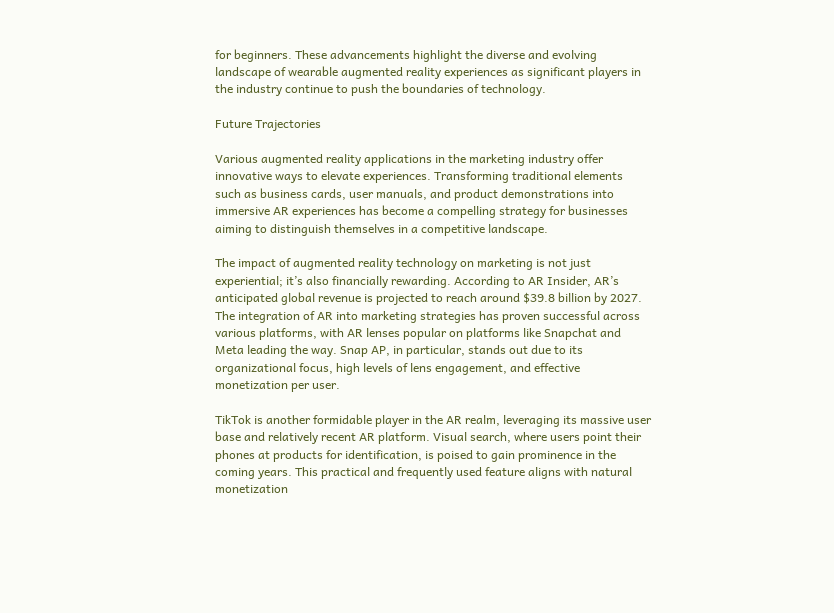for beginners. These advancements highlight the diverse and evolving landscape of wearable augmented reality experiences as significant players in the industry continue to push the boundaries of technology.

Future Trajectories

Various augmented reality applications in the marketing industry offer innovative ways to elevate experiences. Transforming traditional elements such as business cards, user manuals, and product demonstrations into immersive AR experiences has become a compelling strategy for businesses aiming to distinguish themselves in a competitive landscape.

The impact of augmented reality technology on marketing is not just experiential; it’s also financially rewarding. According to AR Insider, AR’s anticipated global revenue is projected to reach around $39.8 billion by 2027. The integration of AR into marketing strategies has proven successful across various platforms, with AR lenses popular on platforms like Snapchat and Meta leading the way. Snap AP, in particular, stands out due to its organizational focus, high levels of lens engagement, and effective monetization per user.

TikTok is another formidable player in the AR realm, leveraging its massive user base and relatively recent AR platform. Visual search, where users point their phones at products for identification, is poised to gain prominence in the coming years. This practical and frequently used feature aligns with natural monetization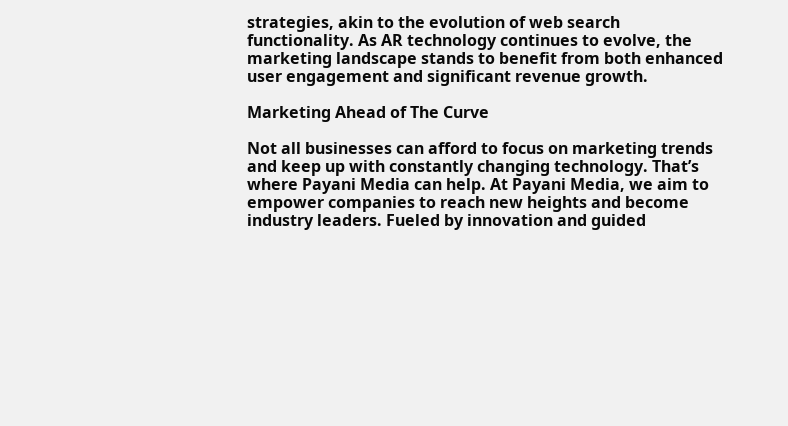strategies, akin to the evolution of web search functionality. As AR technology continues to evolve, the marketing landscape stands to benefit from both enhanced user engagement and significant revenue growth.

Marketing Ahead of The Curve

Not all businesses can afford to focus on marketing trends and keep up with constantly changing technology. That’s where Payani Media can help. At Payani Media, we aim to empower companies to reach new heights and become industry leaders. Fueled by innovation and guided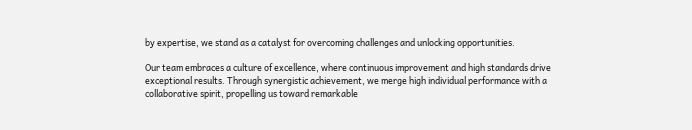by expertise, we stand as a catalyst for overcoming challenges and unlocking opportunities.

Our team embraces a culture of excellence, where continuous improvement and high standards drive exceptional results. Through synergistic achievement, we merge high individual performance with a collaborative spirit, propelling us toward remarkable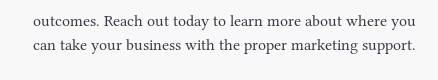outcomes. Reach out today to learn more about where you can take your business with the proper marketing support.